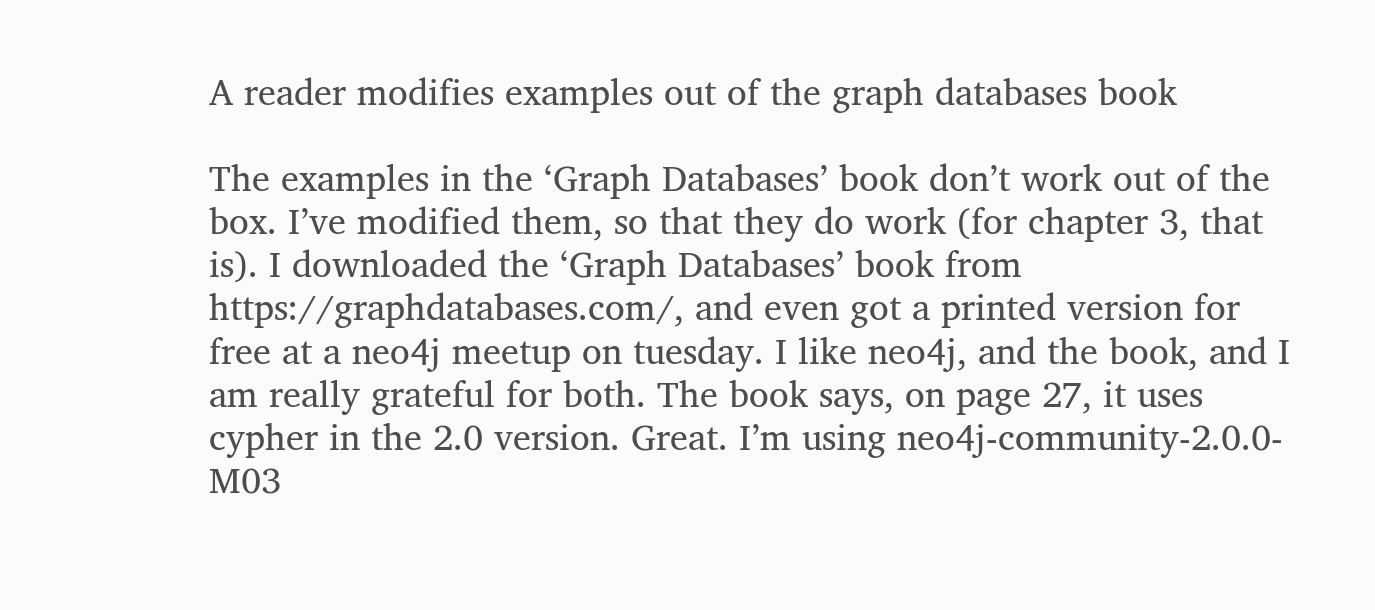A reader modifies examples out of the graph databases book

The examples in the ‘Graph Databases’ book don’t work out of the box. I’ve modified them, so that they do work (for chapter 3, that is). I downloaded the ‘Graph Databases’ book from https://graphdatabases.com/, and even got a printed version for free at a neo4j meetup on tuesday. I like neo4j, and the book, and I am really grateful for both. The book says, on page 27, it uses cypher in the 2.0 version. Great. I’m using neo4j-community-2.0.0-M03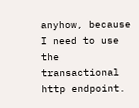anyhow, because I need to use the transactional http endpoint.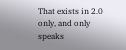That exists in 2.0 only, and only speaks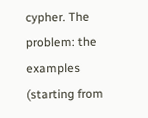cypher. The problem: the examples (starting from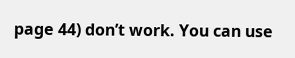page 44) don’t work. You can use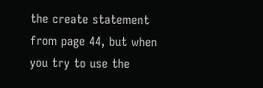the create statement from page 44, but when you try to use the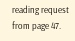reading request from page 47.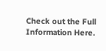Check out the Full Information Here.